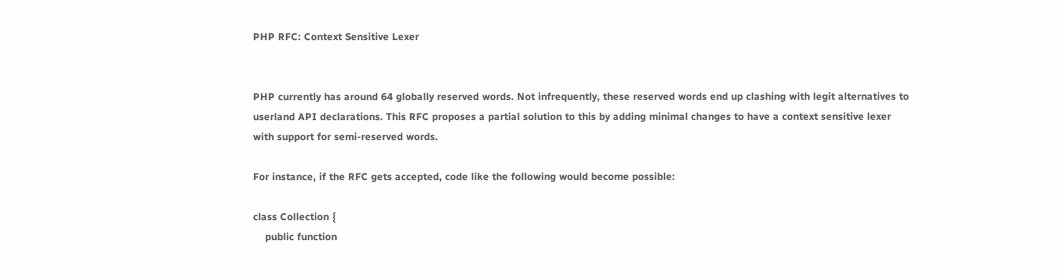PHP RFC: Context Sensitive Lexer


PHP currently has around 64 globally reserved words. Not infrequently, these reserved words end up clashing with legit alternatives to userland API declarations. This RFC proposes a partial solution to this by adding minimal changes to have a context sensitive lexer with support for semi-reserved words.

For instance, if the RFC gets accepted, code like the following would become possible:

class Collection {
    public function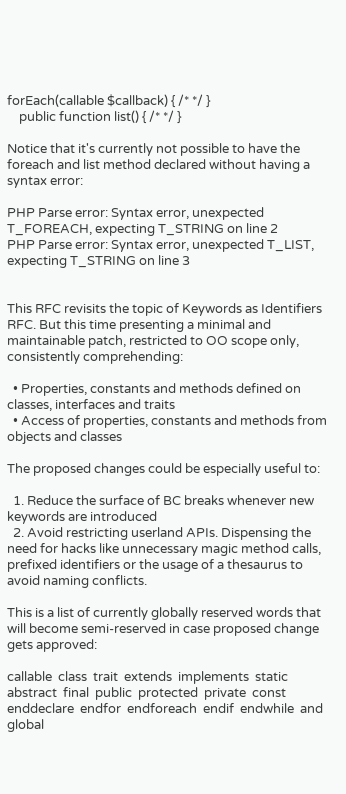forEach(callable $callback) { /* */ }
    public function list() { /* */ }

Notice that it's currently not possible to have the foreach and list method declared without having a syntax error:

PHP Parse error: Syntax error, unexpected T_FOREACH, expecting T_STRING on line 2
PHP Parse error: Syntax error, unexpected T_LIST, expecting T_STRING on line 3


This RFC revisits the topic of Keywords as Identifiers RFC. But this time presenting a minimal and maintainable patch, restricted to OO scope only, consistently comprehending:

  • Properties, constants and methods defined on classes, interfaces and traits
  • Access of properties, constants and methods from objects and classes

The proposed changes could be especially useful to:

  1. Reduce the surface of BC breaks whenever new keywords are introduced
  2. Avoid restricting userland APIs. Dispensing the need for hacks like unnecessary magic method calls, prefixed identifiers or the usage of a thesaurus to avoid naming conflicts.

This is a list of currently globally reserved words that will become semi-reserved in case proposed change gets approved:

callable  class  trait  extends  implements  static  abstract  final  public  protected  private  const
enddeclare  endfor  endforeach  endif  endwhile  and  global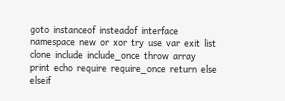goto  instanceof  insteadof  interface
namespace  new  or  xor  try  use  var  exit  list  clone  include  include_once  throw  array
print  echo  require  require_once  return  else  elseif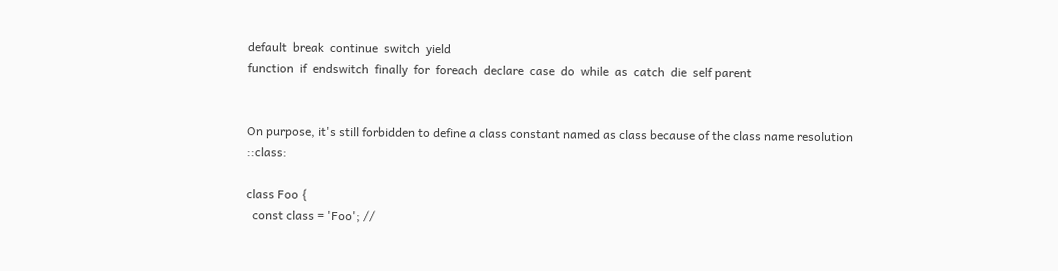default  break  continue  switch  yield
function  if  endswitch  finally  for  foreach  declare  case  do  while  as  catch  die  self parent


On purpose, it's still forbidden to define a class constant named as class because of the class name resolution ::class:

class Foo {
  const class = 'Foo'; //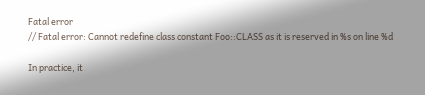Fatal error
// Fatal error: Cannot redefine class constant Foo::CLASS as it is reserved in %s on line %d

In practice, it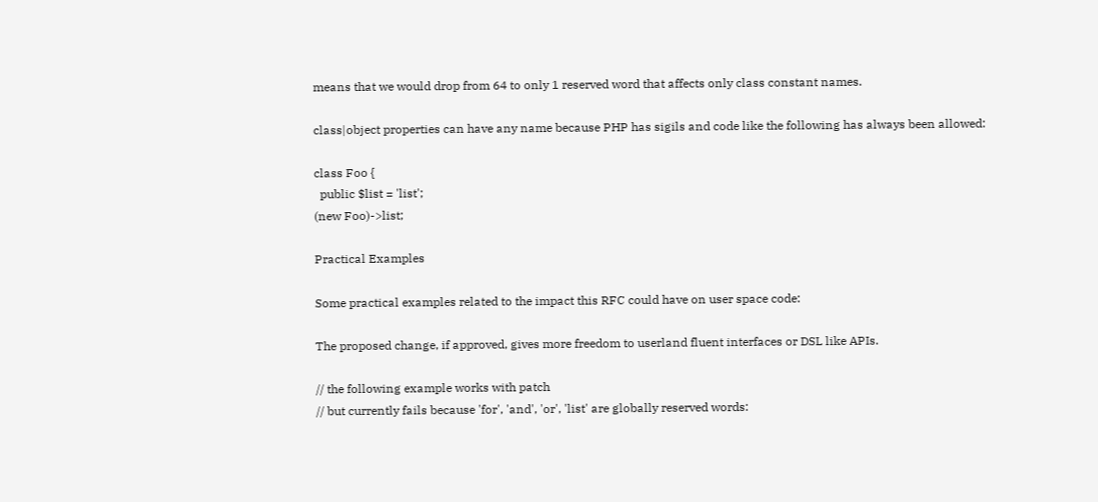means that we would drop from 64 to only 1 reserved word that affects only class constant names.

class|object properties can have any name because PHP has sigils and code like the following has always been allowed:

class Foo {
  public $list = 'list';
(new Foo)->list;

Practical Examples

Some practical examples related to the impact this RFC could have on user space code:

The proposed change, if approved, gives more freedom to userland fluent interfaces or DSL like APIs.

// the following example works with patch
// but currently fails because 'for', 'and', 'or', 'list' are globally reserved words: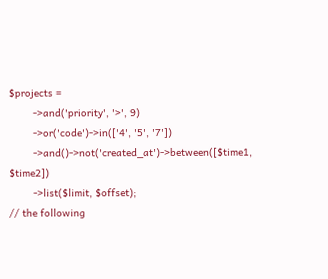$projects =
        ->and('priority', '>', 9)
        ->or('code')->in(['4', '5', '7'])
        ->and()->not('created_at')->between([$time1, $time2])
        ->list($limit, $offset);
// the following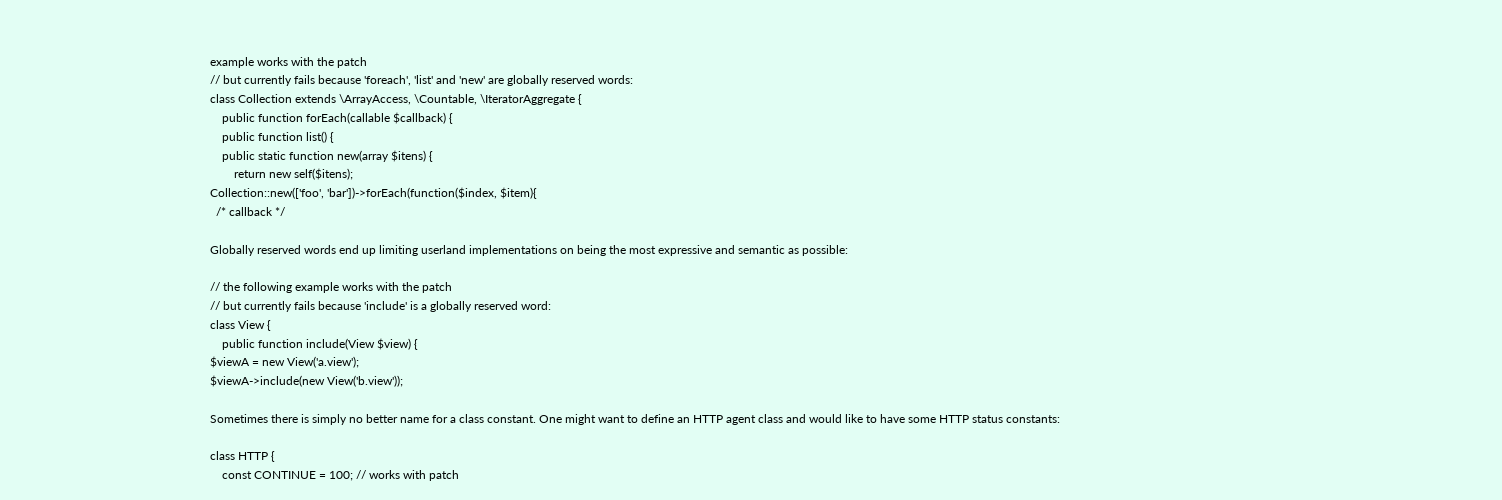example works with the patch
// but currently fails because 'foreach', 'list' and 'new' are globally reserved words:
class Collection extends \ArrayAccess, \Countable, \IteratorAggregate {
    public function forEach(callable $callback) {
    public function list() {
    public static function new(array $itens) {
        return new self($itens);
Collection::new(['foo', 'bar'])->forEach(function($index, $item){
  /* callback */

Globally reserved words end up limiting userland implementations on being the most expressive and semantic as possible:

// the following example works with the patch
// but currently fails because 'include' is a globally reserved word:
class View {
    public function include(View $view) {
$viewA = new View('a.view');
$viewA->include(new View('b.view'));

Sometimes there is simply no better name for a class constant. One might want to define an HTTP agent class and would like to have some HTTP status constants:

class HTTP {
    const CONTINUE = 100; // works with patch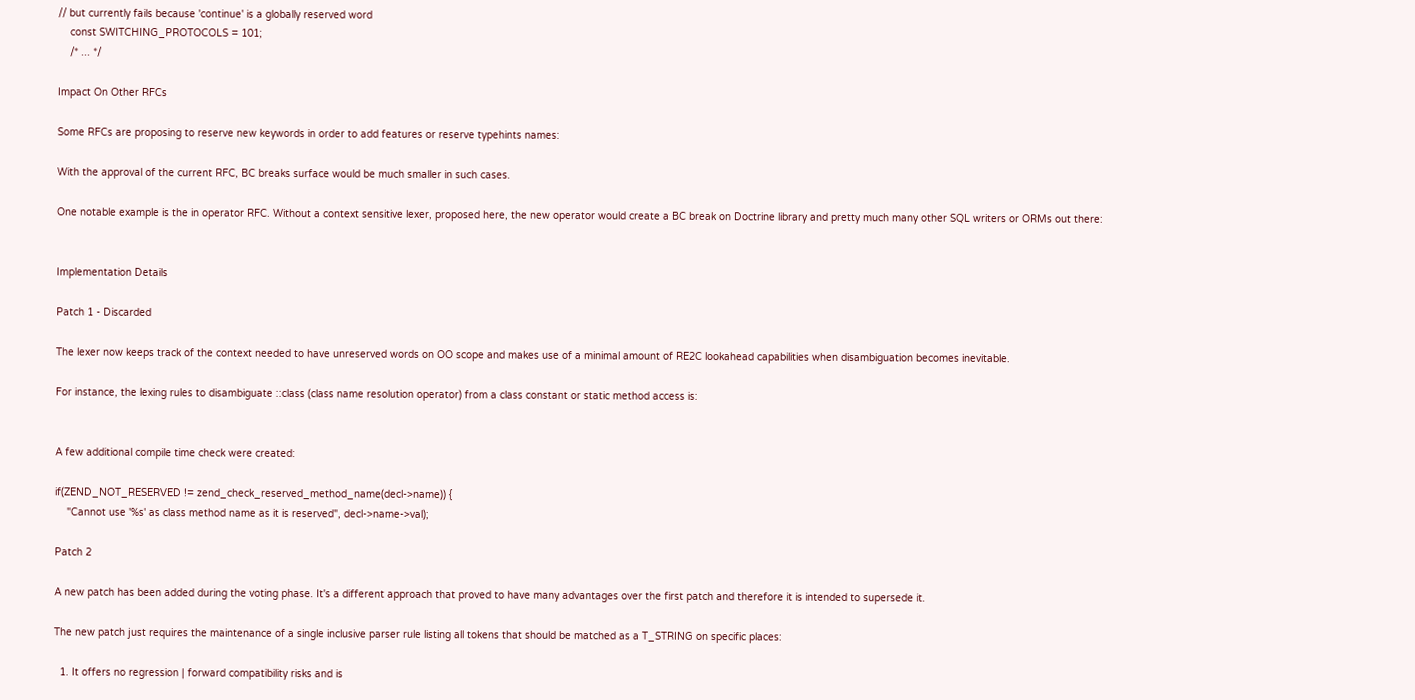// but currently fails because 'continue' is a globally reserved word
    const SWITCHING_PROTOCOLS = 101;
    /* ... */

Impact On Other RFCs

Some RFCs are proposing to reserve new keywords in order to add features or reserve typehints names:

With the approval of the current RFC, BC breaks surface would be much smaller in such cases.

One notable example is the in operator RFC. Without a context sensitive lexer, proposed here, the new operator would create a BC break on Doctrine library and pretty much many other SQL writers or ORMs out there:


Implementation Details

Patch 1 - Discarded

The lexer now keeps track of the context needed to have unreserved words on OO scope and makes use of a minimal amount of RE2C lookahead capabilities when disambiguation becomes inevitable.

For instance, the lexing rules to disambiguate ::class (class name resolution operator) from a class constant or static method access is:


A few additional compile time check were created:

if(ZEND_NOT_RESERVED != zend_check_reserved_method_name(decl->name)) {
    "Cannot use '%s' as class method name as it is reserved", decl->name->val);

Patch 2

A new patch has been added during the voting phase. It's a different approach that proved to have many advantages over the first patch and therefore it is intended to supersede it.

The new patch just requires the maintenance of a single inclusive parser rule listing all tokens that should be matched as a T_STRING on specific places:

  1. It offers no regression | forward compatibility risks and is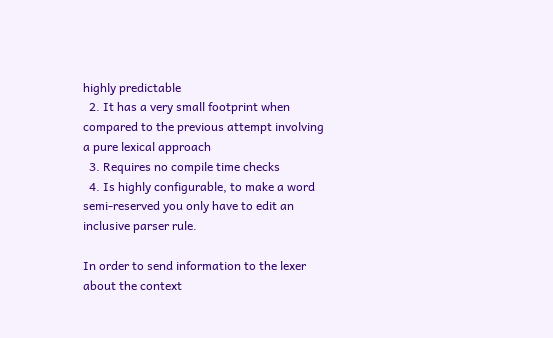highly predictable
  2. It has a very small footprint when compared to the previous attempt involving a pure lexical approach
  3. Requires no compile time checks
  4. Is highly configurable, to make a word semi-reserved you only have to edit an inclusive parser rule.

In order to send information to the lexer about the context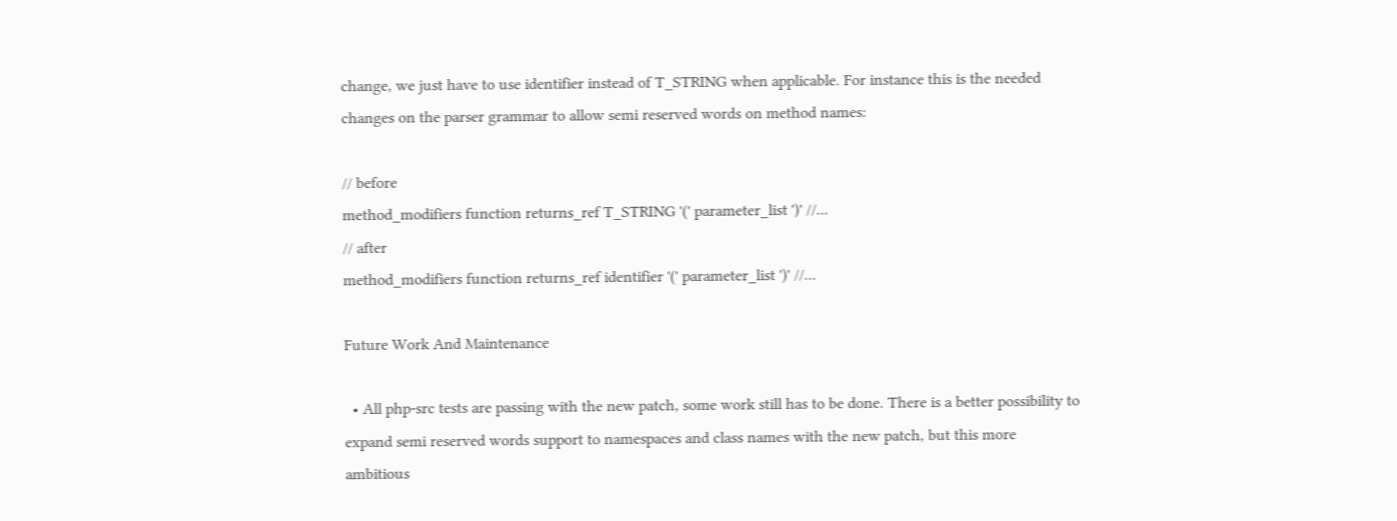change, we just have to use identifier instead of T_STRING when applicable. For instance this is the needed changes on the parser grammar to allow semi reserved words on method names:

// before
method_modifiers function returns_ref T_STRING '(' parameter_list ')' //...
// after
method_modifiers function returns_ref identifier '(' parameter_list ')' //...

Future Work And Maintenance

  • All php-src tests are passing with the new patch, some work still has to be done. There is a better possibility to expand semi reserved words support to namespaces and class names with the new patch, but this more ambitious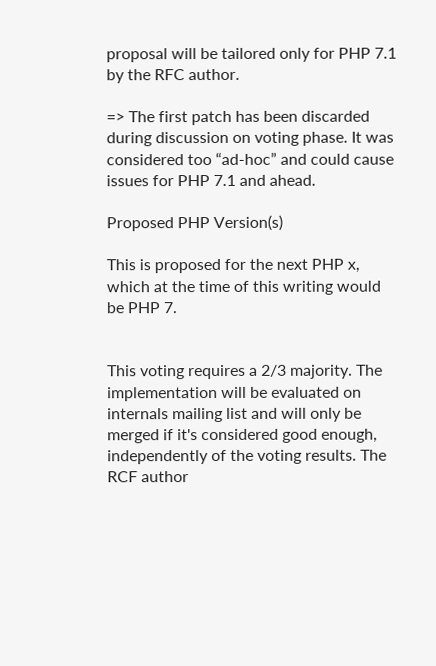proposal will be tailored only for PHP 7.1 by the RFC author.

=> The first patch has been discarded during discussion on voting phase. It was considered too “ad-hoc” and could cause issues for PHP 7.1 and ahead.

Proposed PHP Version(s)

This is proposed for the next PHP x, which at the time of this writing would be PHP 7.


This voting requires a 2/3 majority. The implementation will be evaluated on internals mailing list and will only be merged if it's considered good enough, independently of the voting results. The RCF author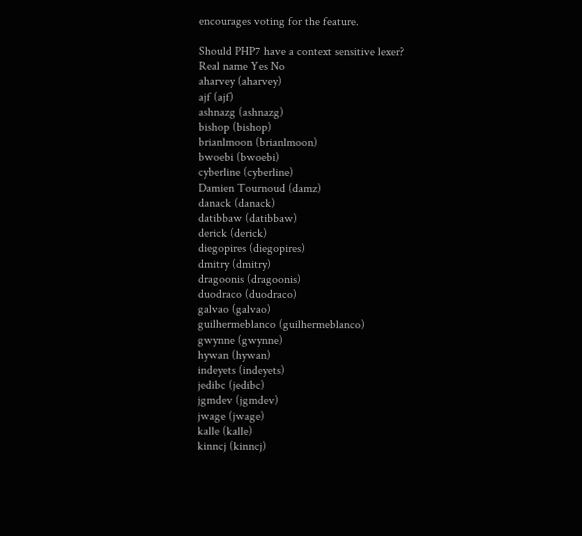encourages voting for the feature.

Should PHP7 have a context sensitive lexer?
Real name Yes No
aharvey (aharvey)
ajf (ajf)
ashnazg (ashnazg)
bishop (bishop)
brianlmoon (brianlmoon)
bwoebi (bwoebi)
cyberline (cyberline)
Damien Tournoud (damz)
danack (danack)
datibbaw (datibbaw)
derick (derick)
diegopires (diegopires)
dmitry (dmitry)
dragoonis (dragoonis)
duodraco (duodraco)
galvao (galvao)
guilhermeblanco (guilhermeblanco)
gwynne (gwynne)
hywan (hywan)
indeyets (indeyets)
jedibc (jedibc)
jgmdev (jgmdev)
jwage (jwage)
kalle (kalle)
kinncj (kinncj)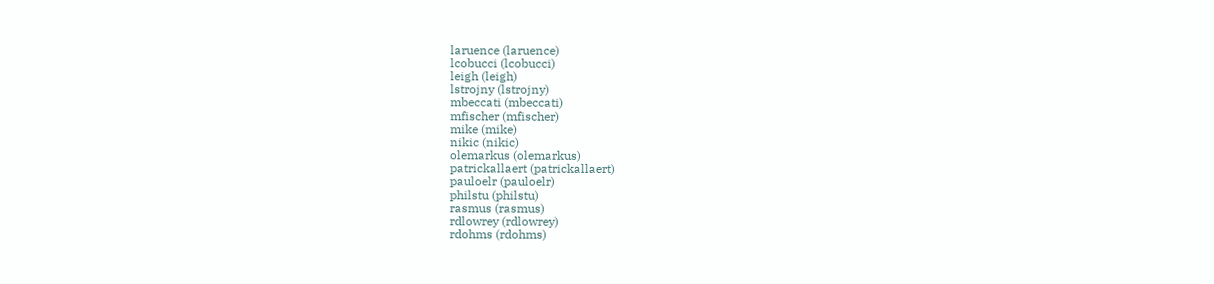laruence (laruence)
lcobucci (lcobucci)
leigh (leigh)
lstrojny (lstrojny)
mbeccati (mbeccati)
mfischer (mfischer)
mike (mike)
nikic (nikic)
olemarkus (olemarkus)
patrickallaert (patrickallaert)
pauloelr (pauloelr)
philstu (philstu)
rasmus (rasmus)
rdlowrey (rdlowrey)
rdohms (rdohms)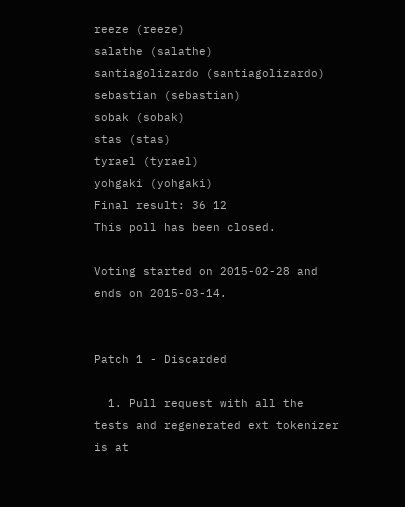reeze (reeze)
salathe (salathe)
santiagolizardo (santiagolizardo)
sebastian (sebastian)
sobak (sobak)
stas (stas)
tyrael (tyrael)
yohgaki (yohgaki)
Final result: 36 12
This poll has been closed.

Voting started on 2015-02-28 and ends on 2015-03-14.


Patch 1 - Discarded

  1. Pull request with all the tests and regenerated ext tokenizer is at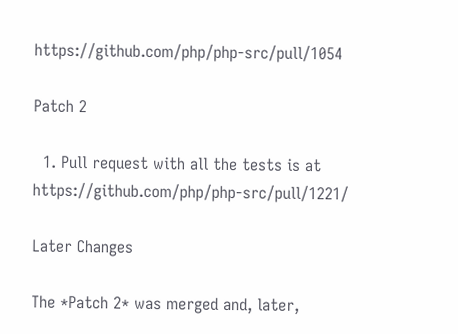https://github.com/php/php-src/pull/1054

Patch 2

  1. Pull request with all the tests is at https://github.com/php/php-src/pull/1221/

Later Changes

The *Patch 2* was merged and, later,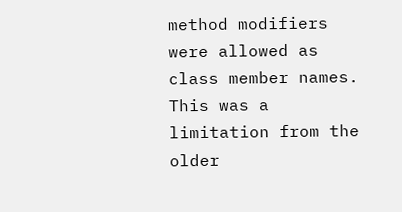method modifiers were allowed as class member names. This was a limitation from the older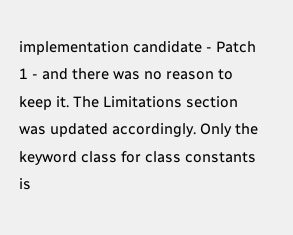implementation candidate - Patch 1 - and there was no reason to keep it. The Limitations section was updated accordingly. Only the keyword class for class constants is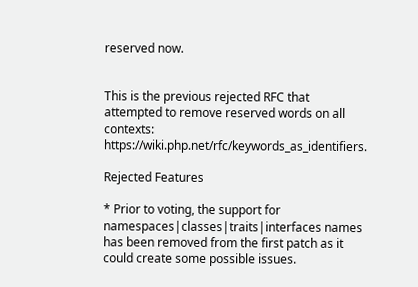reserved now.


This is the previous rejected RFC that attempted to remove reserved words on all contexts: https://wiki.php.net/rfc/keywords_as_identifiers.

Rejected Features

* Prior to voting, the support for namespaces|classes|traits|interfaces names has been removed from the first patch as it could create some possible issues.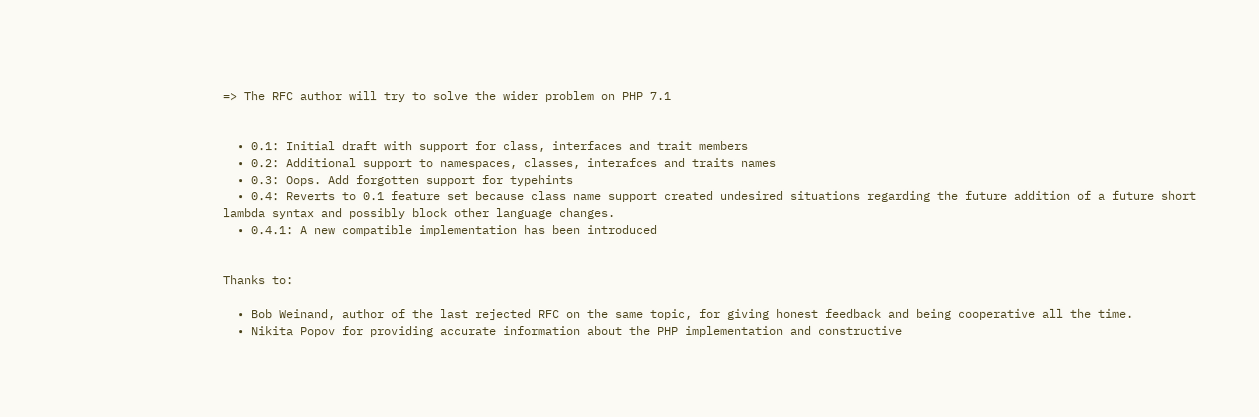=> The RFC author will try to solve the wider problem on PHP 7.1


  • 0.1: Initial draft with support for class, interfaces and trait members
  • 0.2: Additional support to namespaces, classes, interafces and traits names
  • 0.3: Oops. Add forgotten support for typehints
  • 0.4: Reverts to 0.1 feature set because class name support created undesired situations regarding the future addition of a future short lambda syntax and possibly block other language changes.
  • 0.4.1: A new compatible implementation has been introduced


Thanks to:

  • Bob Weinand, author of the last rejected RFC on the same topic, for giving honest feedback and being cooperative all the time.
  • Nikita Popov for providing accurate information about the PHP implementation and constructive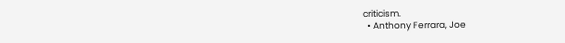criticism.
  • Anthony Ferrara, Joe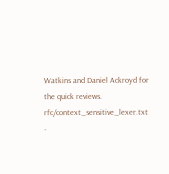Watkins and Daniel Ackroyd for the quick reviews.
rfc/context_sensitive_lexer.txt ·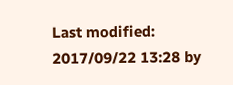Last modified: 2017/09/22 13:28 by